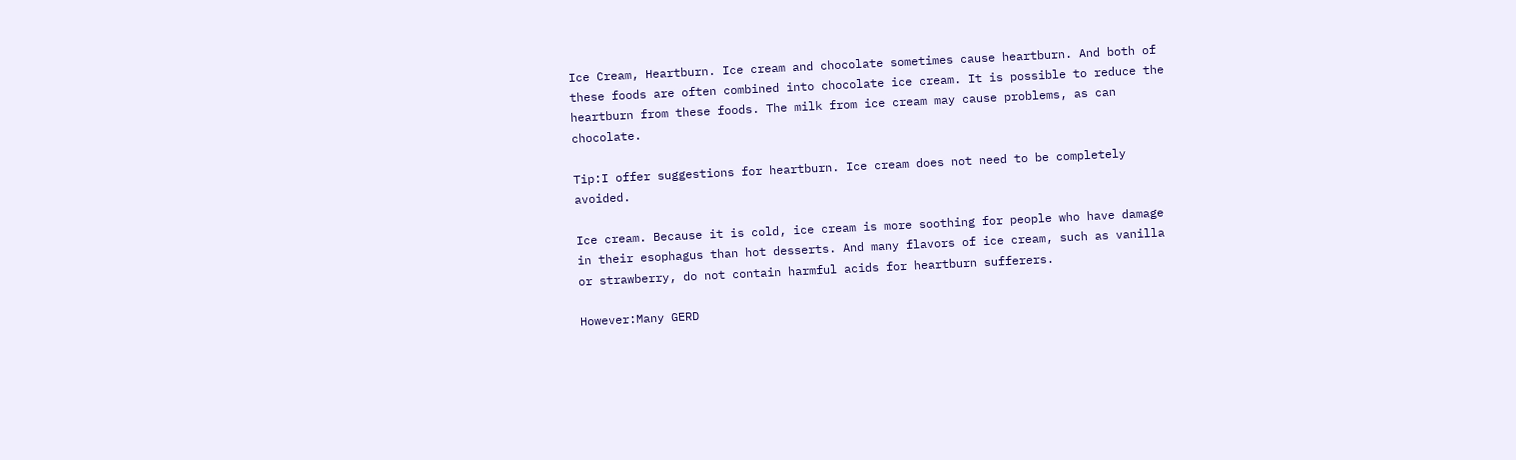Ice Cream, Heartburn. Ice cream and chocolate sometimes cause heartburn. And both of these foods are often combined into chocolate ice cream. It is possible to reduce the heartburn from these foods. The milk from ice cream may cause problems, as can chocolate.

Tip:I offer suggestions for heartburn. Ice cream does not need to be completely avoided.

Ice cream. Because it is cold, ice cream is more soothing for people who have damage in their esophagus than hot desserts. And many flavors of ice cream, such as vanilla or strawberry, do not contain harmful acids for heartburn sufferers.

However:Many GERD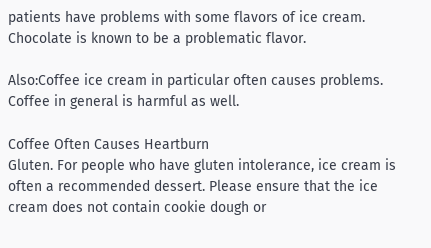patients have problems with some flavors of ice cream. Chocolate is known to be a problematic flavor.

Also:Coffee ice cream in particular often causes problems. Coffee in general is harmful as well.

Coffee Often Causes Heartburn
Gluten. For people who have gluten intolerance, ice cream is often a recommended dessert. Please ensure that the ice cream does not contain cookie dough or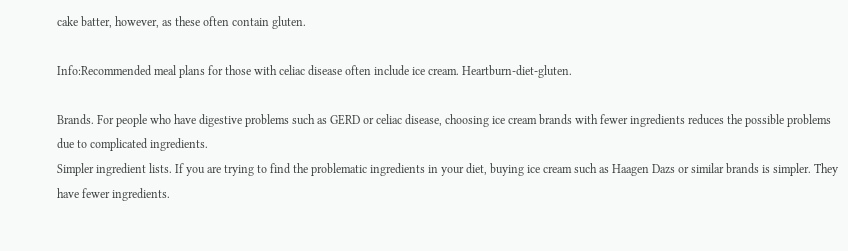cake batter, however, as these often contain gluten.

Info:Recommended meal plans for those with celiac disease often include ice cream. Heartburn-diet-gluten.

Brands. For people who have digestive problems such as GERD or celiac disease, choosing ice cream brands with fewer ingredients reduces the possible problems due to complicated ingredients.
Simpler ingredient lists. If you are trying to find the problematic ingredients in your diet, buying ice cream such as Haagen Dazs or similar brands is simpler. They have fewer ingredients.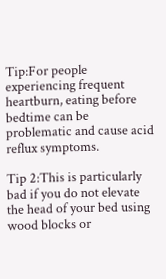Tip:For people experiencing frequent heartburn, eating before bedtime can be problematic and cause acid reflux symptoms.

Tip 2:This is particularly bad if you do not elevate the head of your bed using wood blocks or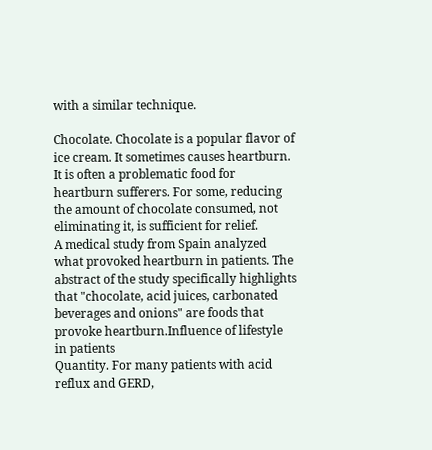with a similar technique.

Chocolate. Chocolate is a popular flavor of ice cream. It sometimes causes heartburn. It is often a problematic food for heartburn sufferers. For some, reducing the amount of chocolate consumed, not eliminating it, is sufficient for relief.
A medical study from Spain analyzed what provoked heartburn in patients. The abstract of the study specifically highlights that "chocolate, acid juices, carbonated beverages and onions" are foods that provoke heartburn.Influence of lifestyle in patients
Quantity. For many patients with acid reflux and GERD,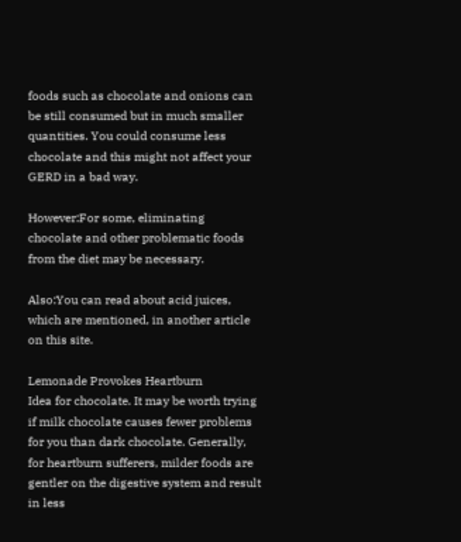foods such as chocolate and onions can be still consumed but in much smaller quantities. You could consume less chocolate and this might not affect your GERD in a bad way.

However:For some, eliminating chocolate and other problematic foods from the diet may be necessary.

Also:You can read about acid juices, which are mentioned, in another article on this site.

Lemonade Provokes Heartburn
Idea for chocolate. It may be worth trying if milk chocolate causes fewer problems for you than dark chocolate. Generally, for heartburn sufferers, milder foods are gentler on the digestive system and result in less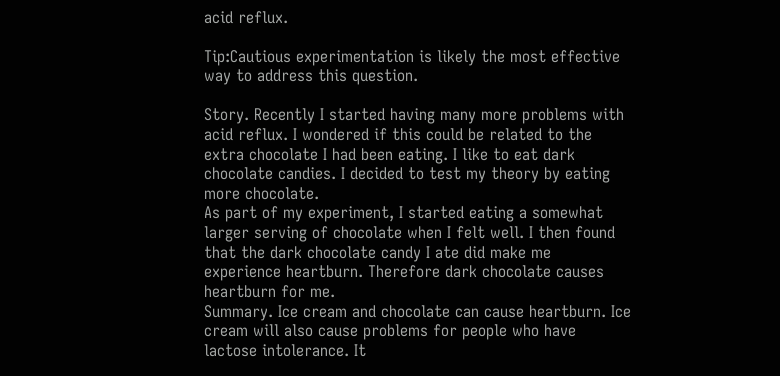acid reflux.

Tip:Cautious experimentation is likely the most effective way to address this question.

Story. Recently I started having many more problems with acid reflux. I wondered if this could be related to the extra chocolate I had been eating. I like to eat dark chocolate candies. I decided to test my theory by eating more chocolate.
As part of my experiment, I started eating a somewhat larger serving of chocolate when I felt well. I then found that the dark chocolate candy I ate did make me experience heartburn. Therefore dark chocolate causes heartburn for me.
Summary. Ice cream and chocolate can cause heartburn. Ice cream will also cause problems for people who have lactose intolerance. It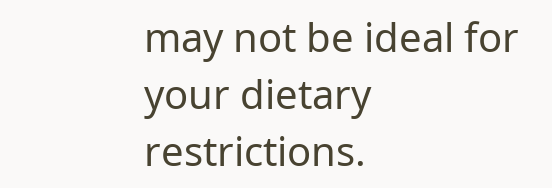may not be ideal for your dietary restrictions.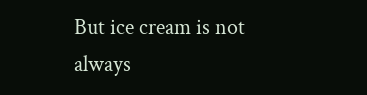But ice cream is not always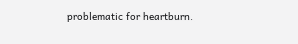problematic for heartburn.